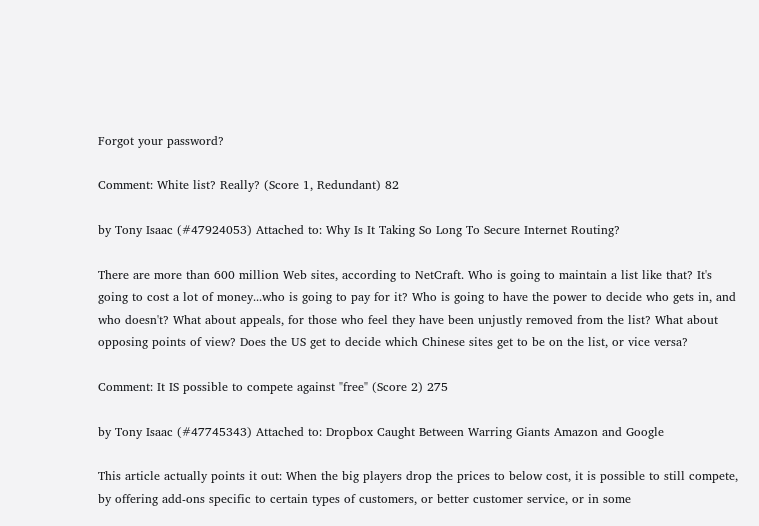Forgot your password?

Comment: White list? Really? (Score 1, Redundant) 82

by Tony Isaac (#47924053) Attached to: Why Is It Taking So Long To Secure Internet Routing?

There are more than 600 million Web sites, according to NetCraft. Who is going to maintain a list like that? It's going to cost a lot of money...who is going to pay for it? Who is going to have the power to decide who gets in, and who doesn't? What about appeals, for those who feel they have been unjustly removed from the list? What about opposing points of view? Does the US get to decide which Chinese sites get to be on the list, or vice versa?

Comment: It IS possible to compete against "free" (Score 2) 275

by Tony Isaac (#47745343) Attached to: Dropbox Caught Between Warring Giants Amazon and Google

This article actually points it out: When the big players drop the prices to below cost, it is possible to still compete, by offering add-ons specific to certain types of customers, or better customer service, or in some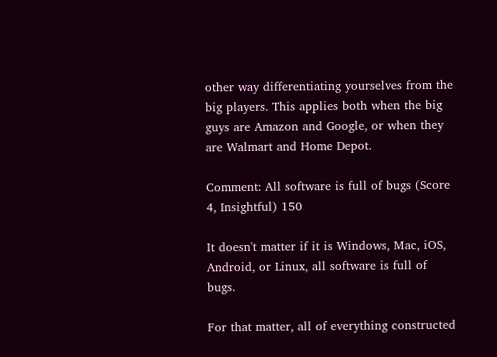other way differentiating yourselves from the big players. This applies both when the big guys are Amazon and Google, or when they are Walmart and Home Depot.

Comment: All software is full of bugs (Score 4, Insightful) 150

It doesn't matter if it is Windows, Mac, iOS, Android, or Linux, all software is full of bugs.

For that matter, all of everything constructed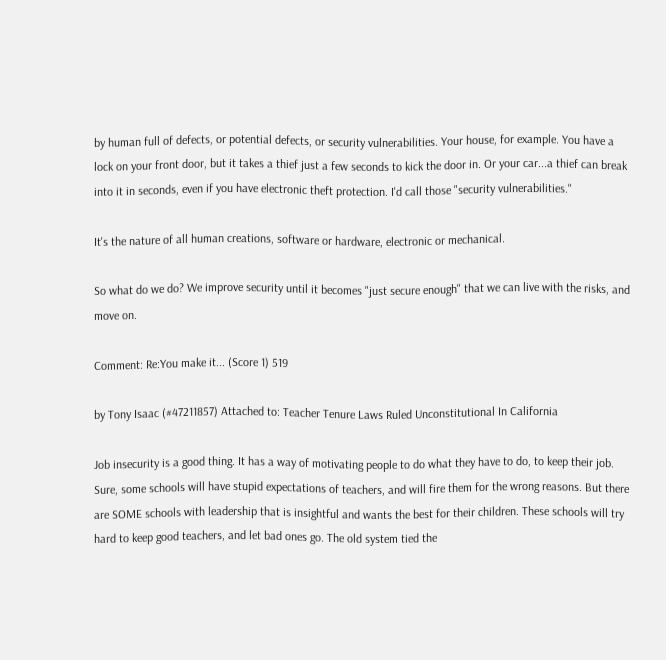by human full of defects, or potential defects, or security vulnerabilities. Your house, for example. You have a lock on your front door, but it takes a thief just a few seconds to kick the door in. Or your car...a thief can break into it in seconds, even if you have electronic theft protection. I'd call those "security vulnerabilities."

It's the nature of all human creations, software or hardware, electronic or mechanical.

So what do we do? We improve security until it becomes "just secure enough" that we can live with the risks, and move on.

Comment: Re:You make it... (Score 1) 519

by Tony Isaac (#47211857) Attached to: Teacher Tenure Laws Ruled Unconstitutional In California

Job insecurity is a good thing. It has a way of motivating people to do what they have to do, to keep their job. Sure, some schools will have stupid expectations of teachers, and will fire them for the wrong reasons. But there are SOME schools with leadership that is insightful and wants the best for their children. These schools will try hard to keep good teachers, and let bad ones go. The old system tied the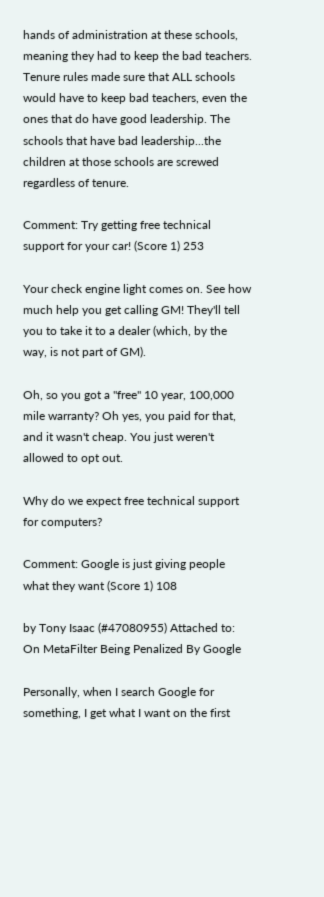hands of administration at these schools, meaning they had to keep the bad teachers. Tenure rules made sure that ALL schools would have to keep bad teachers, even the ones that do have good leadership. The schools that have bad leadership...the children at those schools are screwed regardless of tenure.

Comment: Try getting free technical support for your car! (Score 1) 253

Your check engine light comes on. See how much help you get calling GM! They'll tell you to take it to a dealer (which, by the way, is not part of GM).

Oh, so you got a "free" 10 year, 100,000 mile warranty? Oh yes, you paid for that, and it wasn't cheap. You just weren't allowed to opt out.

Why do we expect free technical support for computers?

Comment: Google is just giving people what they want (Score 1) 108

by Tony Isaac (#47080955) Attached to: On MetaFilter Being Penalized By Google

Personally, when I search Google for something, I get what I want on the first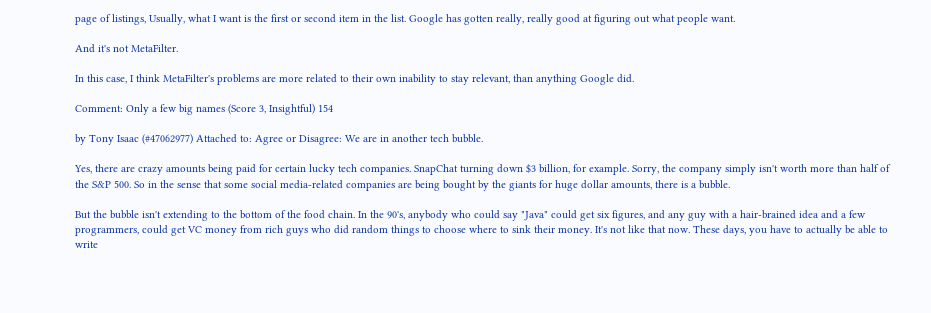page of listings, Usually, what I want is the first or second item in the list. Google has gotten really, really good at figuring out what people want.

And it's not MetaFilter.

In this case, I think MetaFilter's problems are more related to their own inability to stay relevant, than anything Google did.

Comment: Only a few big names (Score 3, Insightful) 154

by Tony Isaac (#47062977) Attached to: Agree or Disagree: We are in another tech bubble.

Yes, there are crazy amounts being paid for certain lucky tech companies. SnapChat turning down $3 billion, for example. Sorry, the company simply isn't worth more than half of the S&P 500. So in the sense that some social media-related companies are being bought by the giants for huge dollar amounts, there is a bubble.

But the bubble isn't extending to the bottom of the food chain. In the 90's, anybody who could say "Java" could get six figures, and any guy with a hair-brained idea and a few programmers, could get VC money from rich guys who did random things to choose where to sink their money. It's not like that now. These days, you have to actually be able to write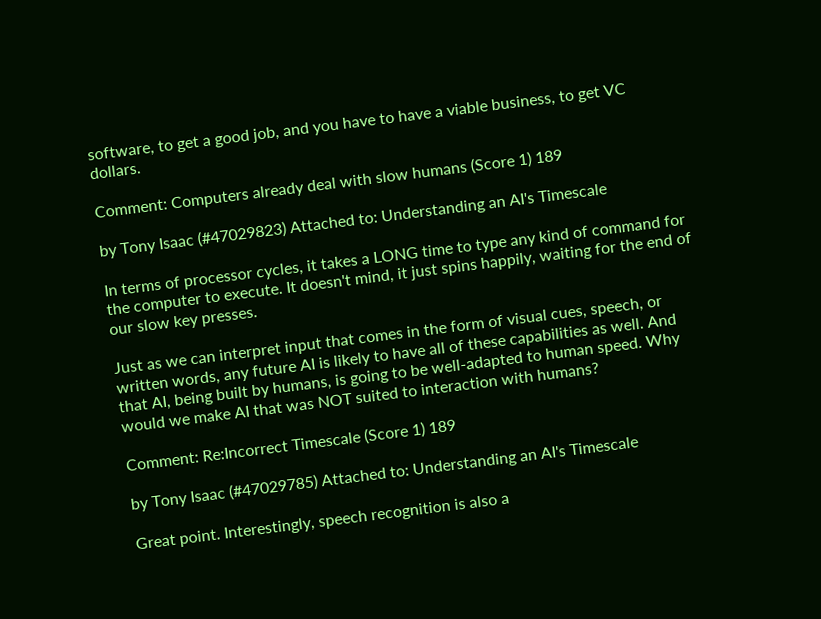software, to get a good job, and you have to have a viable business, to get VC dollars.

Comment: Computers already deal with slow humans (Score 1) 189

by Tony Isaac (#47029823) Attached to: Understanding an AI's Timescale

In terms of processor cycles, it takes a LONG time to type any kind of command for the computer to execute. It doesn't mind, it just spins happily, waiting for the end of our slow key presses.

Just as we can interpret input that comes in the form of visual cues, speech, or written words, any future AI is likely to have all of these capabilities as well. And that AI, being built by humans, is going to be well-adapted to human speed. Why would we make AI that was NOT suited to interaction with humans?

Comment: Re:Incorrect Timescale (Score 1) 189

by Tony Isaac (#47029785) Attached to: Understanding an AI's Timescale

Great point. Interestingly, speech recognition is also a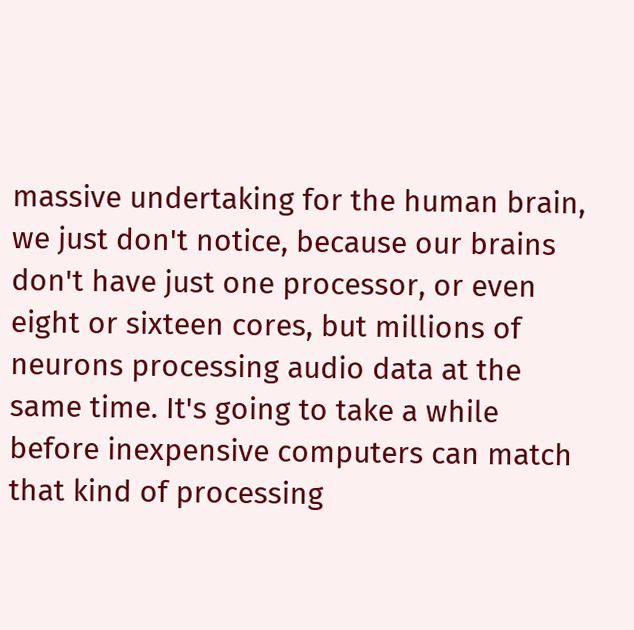massive undertaking for the human brain, we just don't notice, because our brains don't have just one processor, or even eight or sixteen cores, but millions of neurons processing audio data at the same time. It's going to take a while before inexpensive computers can match that kind of processing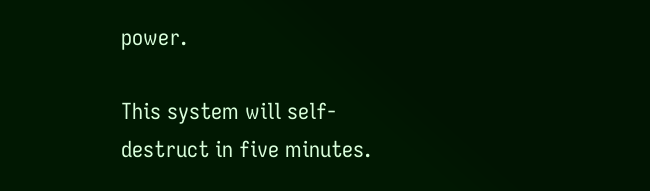power.

This system will self-destruct in five minutes.